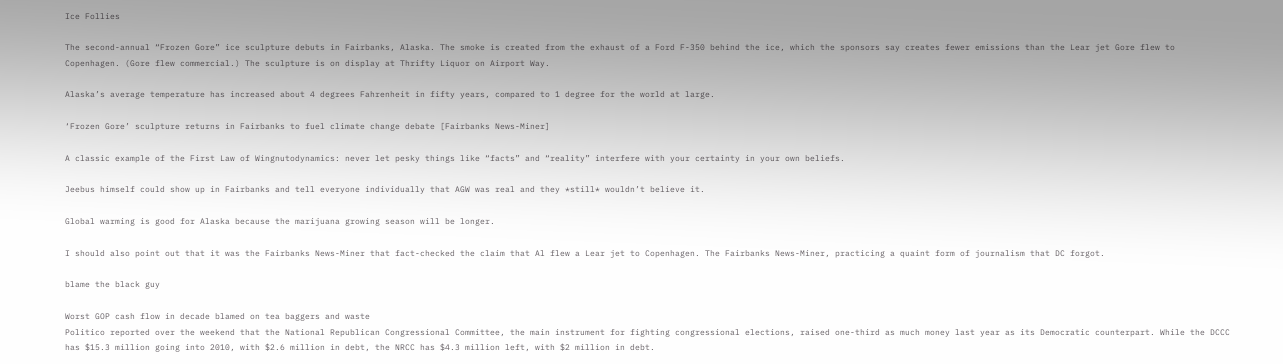Ice Follies

The second-annual “Frozen Gore” ice sculpture debuts in Fairbanks, Alaska. The smoke is created from the exhaust of a Ford F-350 behind the ice, which the sponsors say creates fewer emissions than the Lear jet Gore flew to Copenhagen. (Gore flew commercial.) The sculpture is on display at Thrifty Liquor on Airport Way.

Alaska’s average temperature has increased about 4 degrees Fahrenheit in fifty years, compared to 1 degree for the world at large.

‘Frozen Gore’ sculpture returns in Fairbanks to fuel climate change debate [Fairbanks News-Miner]

A classic example of the First Law of Wingnutodynamics: never let pesky things like “facts” and “reality” interfere with your certainty in your own beliefs.

Jeebus himself could show up in Fairbanks and tell everyone individually that AGW was real and they *still* wouldn’t believe it.

Global warming is good for Alaska because the marijuana growing season will be longer.

I should also point out that it was the Fairbanks News-Miner that fact-checked the claim that Al flew a Lear jet to Copenhagen. The Fairbanks News-Miner, practicing a quaint form of journalism that DC forgot.

blame the black guy

Worst GOP cash flow in decade blamed on tea baggers and waste
Politico reported over the weekend that the National Republican Congressional Committee, the main instrument for fighting congressional elections, raised one-third as much money last year as its Democratic counterpart. While the DCCC has $15.3 million going into 2010, with $2.6 million in debt, the NRCC has $4.3 million left, with $2 million in debt.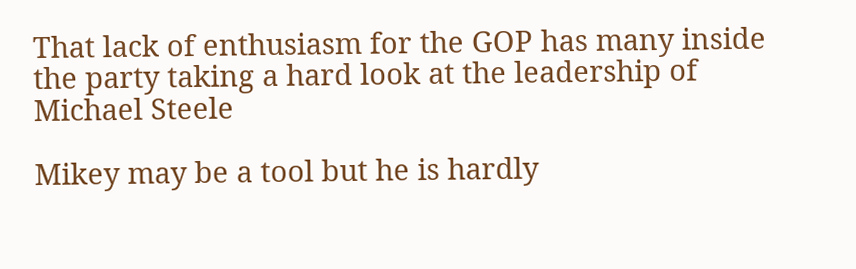That lack of enthusiasm for the GOP has many inside the party taking a hard look at the leadership of Michael Steele

Mikey may be a tool but he is hardly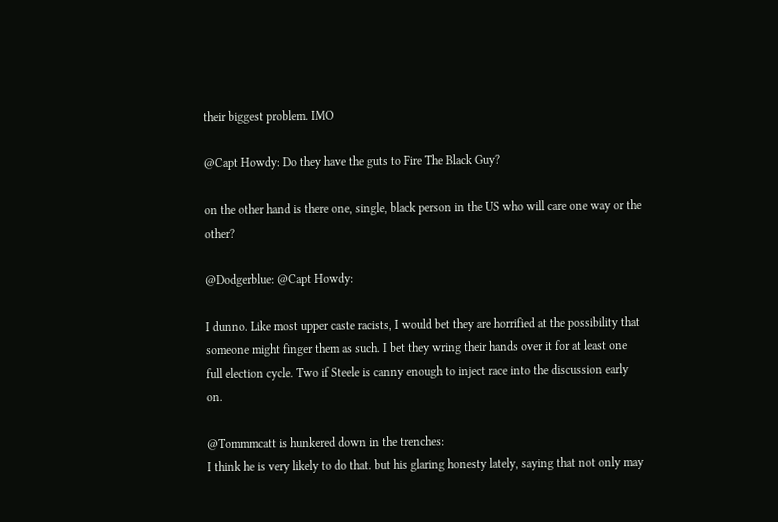their biggest problem. IMO

@Capt Howdy: Do they have the guts to Fire The Black Guy?

on the other hand is there one, single, black person in the US who will care one way or the other?

@Dodgerblue: @Capt Howdy:

I dunno. Like most upper caste racists, I would bet they are horrified at the possibility that someone might finger them as such. I bet they wring their hands over it for at least one full election cycle. Two if Steele is canny enough to inject race into the discussion early on.

@Tommmcatt is hunkered down in the trenches:
I think he is very likely to do that. but his glaring honesty lately, saying that not only may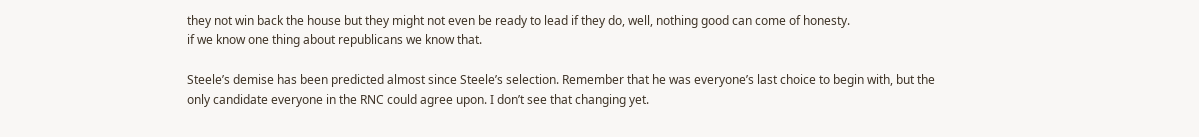they not win back the house but they might not even be ready to lead if they do, well, nothing good can come of honesty.
if we know one thing about republicans we know that.

Steele’s demise has been predicted almost since Steele’s selection. Remember that he was everyone’s last choice to begin with, but the only candidate everyone in the RNC could agree upon. I don’t see that changing yet.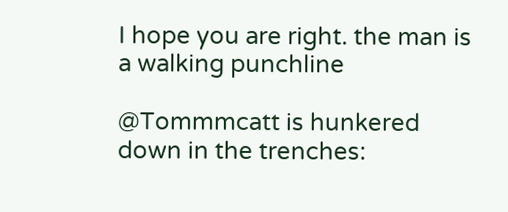I hope you are right. the man is a walking punchline

@Tommmcatt is hunkered down in the trenches: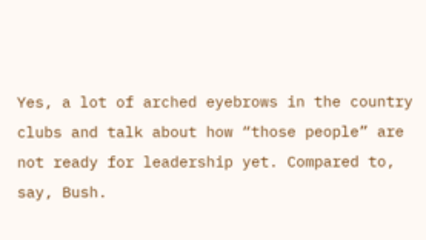Yes, a lot of arched eyebrows in the country clubs and talk about how “those people” are not ready for leadership yet. Compared to, say, Bush.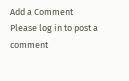Add a Comment
Please log in to post a comment